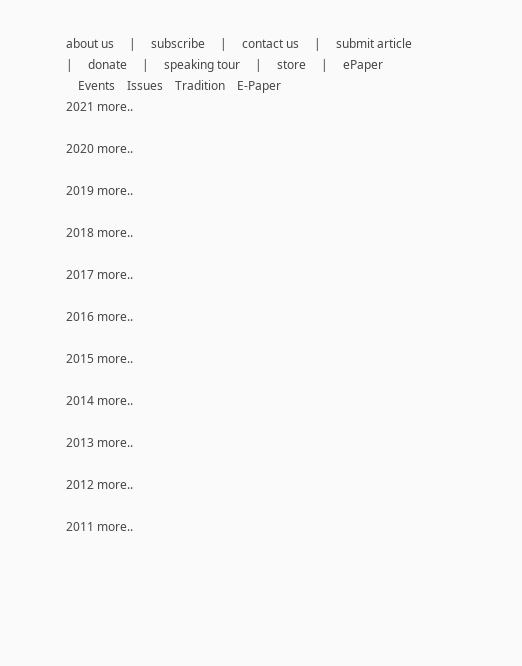about us     |     subscribe     |     contact us     |     submit article     |     donate     |     speaking tour     |     store     |     ePaper
    Events    Issues    Tradition    E-Paper
2021 more..

2020 more..

2019 more..

2018 more..

2017 more..

2016 more..

2015 more..

2014 more..

2013 more..

2012 more..

2011 more..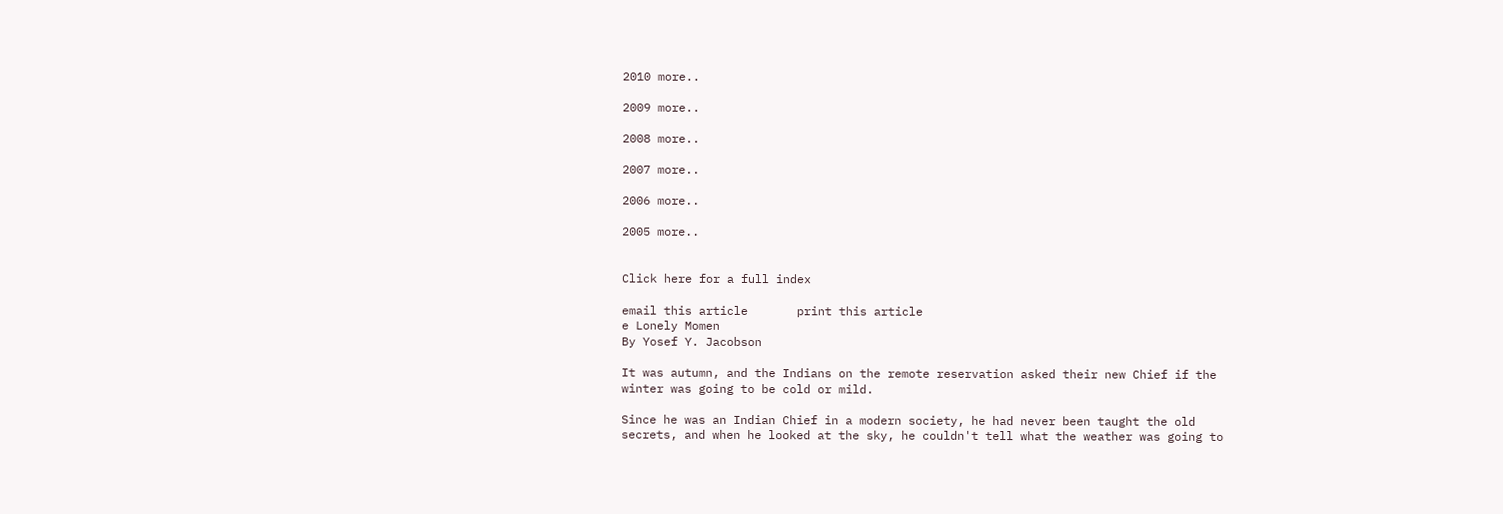2010 more..

2009 more..

2008 more..

2007 more..

2006 more..

2005 more..


Click here for a full index

email this article       print this article
e Lonely Momen
By Yosef Y. Jacobson

It was autumn, and the Indians on the remote reservation asked their new Chief if the winter was going to be cold or mild.

Since he was an Indian Chief in a modern society, he had never been taught the old secrets, and when he looked at the sky, he couldn't tell what the weather was going to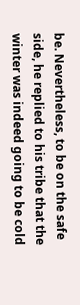be. Nevertheless, to be on the safe side, he replied to his tribe that the winter was indeed going to be cold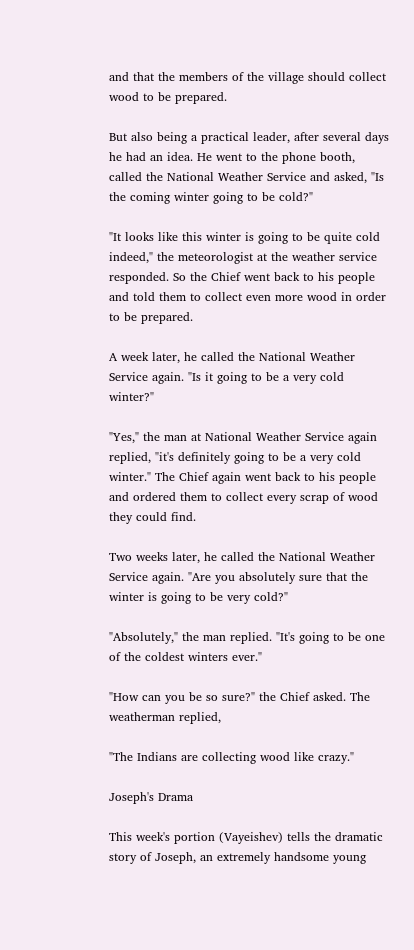and that the members of the village should collect wood to be prepared.

But also being a practical leader, after several days he had an idea. He went to the phone booth, called the National Weather Service and asked, "Is the coming winter going to be cold?"

"It looks like this winter is going to be quite cold indeed," the meteorologist at the weather service responded. So the Chief went back to his people and told them to collect even more wood in order to be prepared.

A week later, he called the National Weather Service again. "Is it going to be a very cold winter?"

"Yes," the man at National Weather Service again replied, "it's definitely going to be a very cold winter." The Chief again went back to his people and ordered them to collect every scrap of wood they could find.

Two weeks later, he called the National Weather Service again. "Are you absolutely sure that the winter is going to be very cold?"

"Absolutely," the man replied. "It's going to be one of the coldest winters ever."

"How can you be so sure?" the Chief asked. The weatherman replied,

"The Indians are collecting wood like crazy."

Joseph's Drama

This week's portion (Vayeishev) tells the dramatic story of Joseph, an extremely handsome young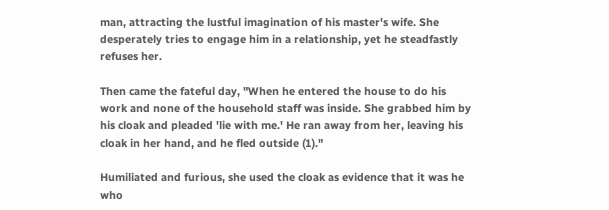man, attracting the lustful imagination of his master's wife. She desperately tries to engage him in a relationship, yet he steadfastly refuses her.

Then came the fateful day, "When he entered the house to do his work and none of the household staff was inside. She grabbed him by his cloak and pleaded 'lie with me.' He ran away from her, leaving his cloak in her hand, and he fled outside (1)."

Humiliated and furious, she used the cloak as evidence that it was he who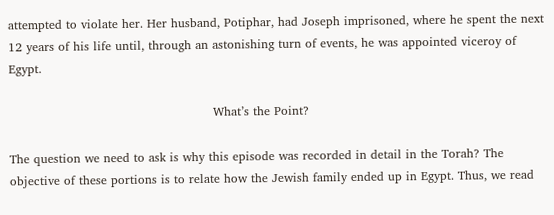attempted to violate her. Her husband, Potiphar, had Joseph imprisoned, where he spent the next 12 years of his life until, through an astonishing turn of events, he was appointed viceroy of Egypt.

                                                   What’s the Point?

The question we need to ask is why this episode was recorded in detail in the Torah? The objective of these portions is to relate how the Jewish family ended up in Egypt. Thus, we read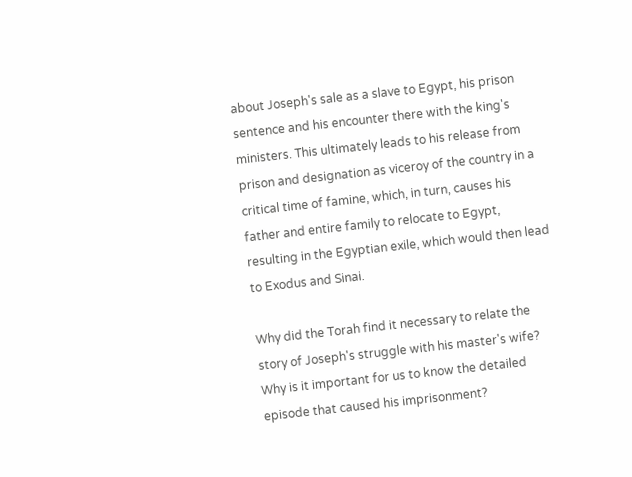about Joseph's sale as a slave to Egypt, his prison sentence and his encounter there with the king's ministers. This ultimately leads to his release from prison and designation as viceroy of the country in a critical time of famine, which, in turn, causes his father and entire family to relocate to Egypt, resulting in the Egyptian exile, which would then lead to Exodus and Sinai.

Why did the Torah find it necessary to relate the story of Joseph's struggle with his master's wife? Why is it important for us to know the detailed episode that caused his imprisonment?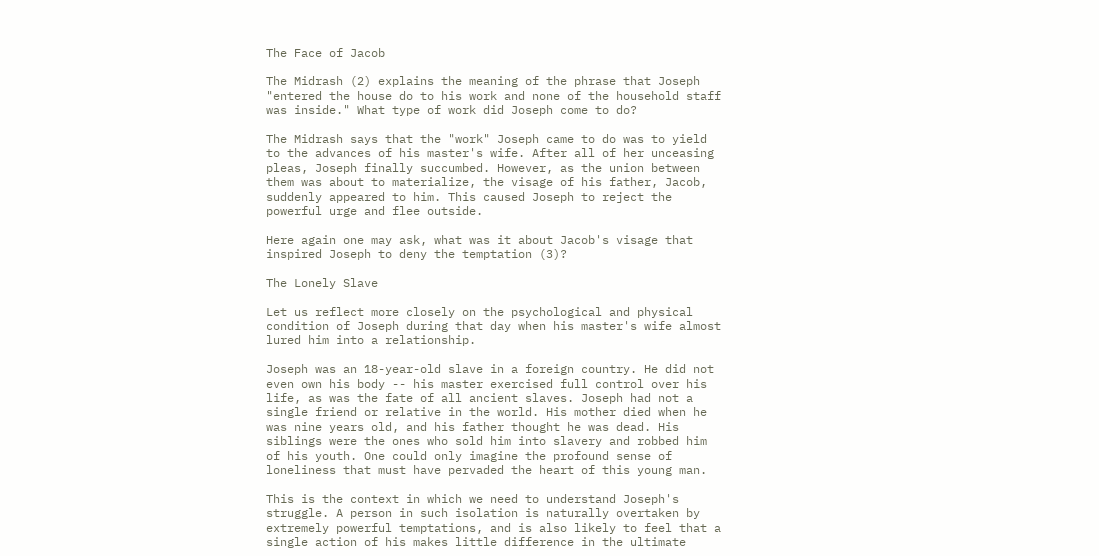The Face of Jacob

The Midrash (2) explains the meaning of the phrase that Joseph "entered the house do to his work and none of the household staff was inside." What type of work did Joseph come to do?

The Midrash says that the "work" Joseph came to do was to yield to the advances of his master's wife. After all of her unceasing pleas, Joseph finally succumbed. However, as the union between them was about to materialize, the visage of his father, Jacob, suddenly appeared to him. This caused Joseph to reject the powerful urge and flee outside.

Here again one may ask, what was it about Jacob's visage that inspired Joseph to deny the temptation (3)?

The Lonely Slave

Let us reflect more closely on the psychological and physical condition of Joseph during that day when his master's wife almost lured him into a relationship.

Joseph was an 18-year-old slave in a foreign country. He did not even own his body -- his master exercised full control over his life, as was the fate of all ancient slaves. Joseph had not a single friend or relative in the world. His mother died when he was nine years old, and his father thought he was dead. His siblings were the ones who sold him into slavery and robbed him of his youth. One could only imagine the profound sense of loneliness that must have pervaded the heart of this young man.

This is the context in which we need to understand Joseph's struggle. A person in such isolation is naturally overtaken by extremely powerful temptations, and is also likely to feel that a single action of his makes little difference in the ultimate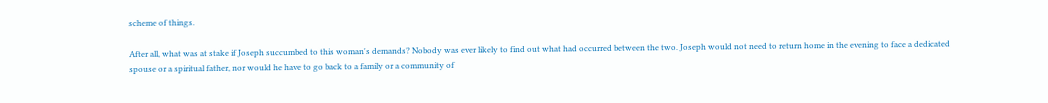scheme of things.

After all, what was at stake if Joseph succumbed to this woman's demands? Nobody was ever likely to find out what had occurred between the two. Joseph would not need to return home in the evening to face a dedicated spouse or a spiritual father, nor would he have to go back to a family or a community of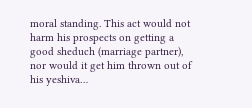moral standing. This act would not harm his prospects on getting a good sheduch (marriage partner), nor would it get him thrown out of his yeshiva…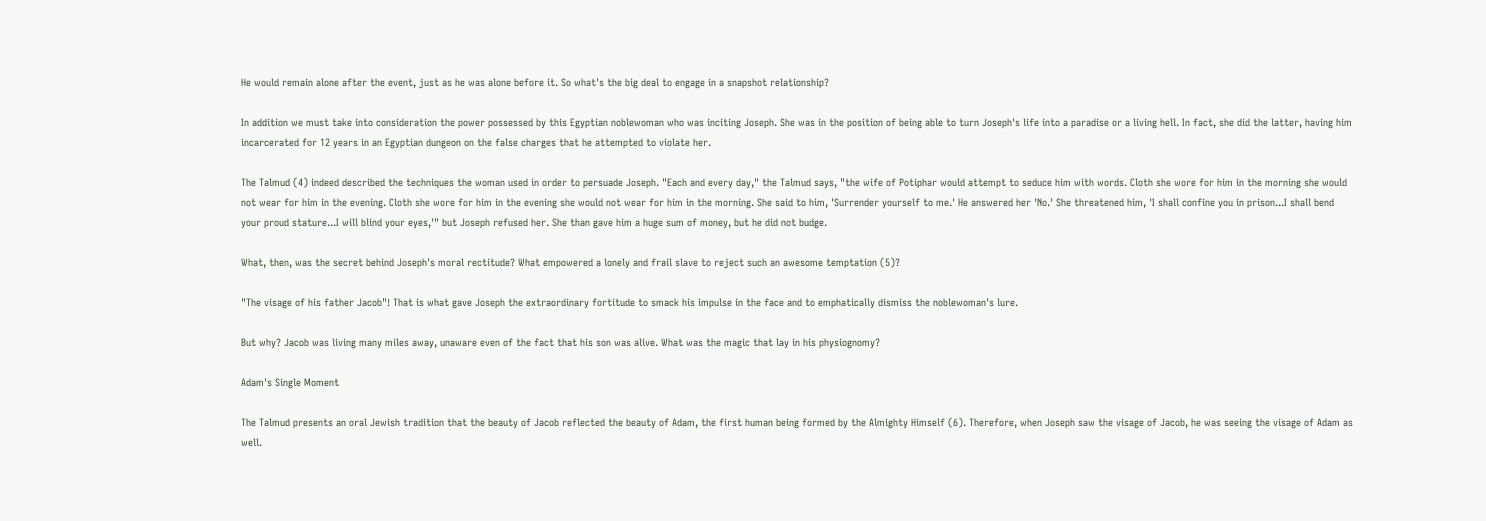He would remain alone after the event, just as he was alone before it. So what's the big deal to engage in a snapshot relationship?

In addition we must take into consideration the power possessed by this Egyptian noblewoman who was inciting Joseph. She was in the position of being able to turn Joseph's life into a paradise or a living hell. In fact, she did the latter, having him incarcerated for 12 years in an Egyptian dungeon on the false charges that he attempted to violate her.

The Talmud (4) indeed described the techniques the woman used in order to persuade Joseph. "Each and every day," the Talmud says, "the wife of Potiphar would attempt to seduce him with words. Cloth she wore for him in the morning she would not wear for him in the evening. Cloth she wore for him in the evening she would not wear for him in the morning. She said to him, 'Surrender yourself to me.' He answered her 'No.' She threatened him, 'I shall confine you in prison...I shall bend your proud stature...I will blind your eyes,'" but Joseph refused her. She than gave him a huge sum of money, but he did not budge.

What, then, was the secret behind Joseph's moral rectitude? What empowered a lonely and frail slave to reject such an awesome temptation (5)?

"The visage of his father Jacob"! That is what gave Joseph the extraordinary fortitude to smack his impulse in the face and to emphatically dismiss the noblewoman's lure.

But why? Jacob was living many miles away, unaware even of the fact that his son was alive. What was the magic that lay in his physiognomy?

Adam's Single Moment

The Talmud presents an oral Jewish tradition that the beauty of Jacob reflected the beauty of Adam, the first human being formed by the Almighty Himself (6). Therefore, when Joseph saw the visage of Jacob, he was seeing the visage of Adam as well.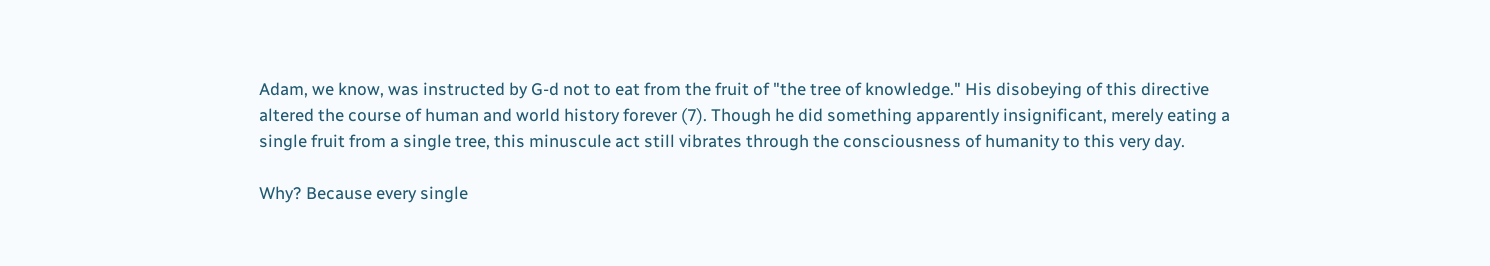Adam, we know, was instructed by G-d not to eat from the fruit of "the tree of knowledge." His disobeying of this directive altered the course of human and world history forever (7). Though he did something apparently insignificant, merely eating a single fruit from a single tree, this minuscule act still vibrates through the consciousness of humanity to this very day.

Why? Because every single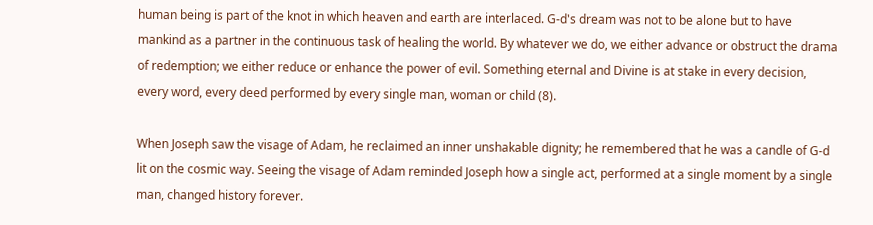human being is part of the knot in which heaven and earth are interlaced. G-d's dream was not to be alone but to have mankind as a partner in the continuous task of healing the world. By whatever we do, we either advance or obstruct the drama of redemption; we either reduce or enhance the power of evil. Something eternal and Divine is at stake in every decision, every word, every deed performed by every single man, woman or child (8).

When Joseph saw the visage of Adam, he reclaimed an inner unshakable dignity; he remembered that he was a candle of G-d lit on the cosmic way. Seeing the visage of Adam reminded Joseph how a single act, performed at a single moment by a single man, changed history forever.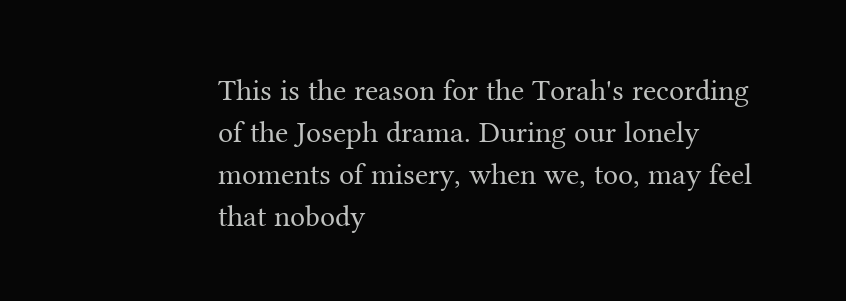This is the reason for the Torah's recording of the Joseph drama. During our lonely moments of misery, when we, too, may feel that nobody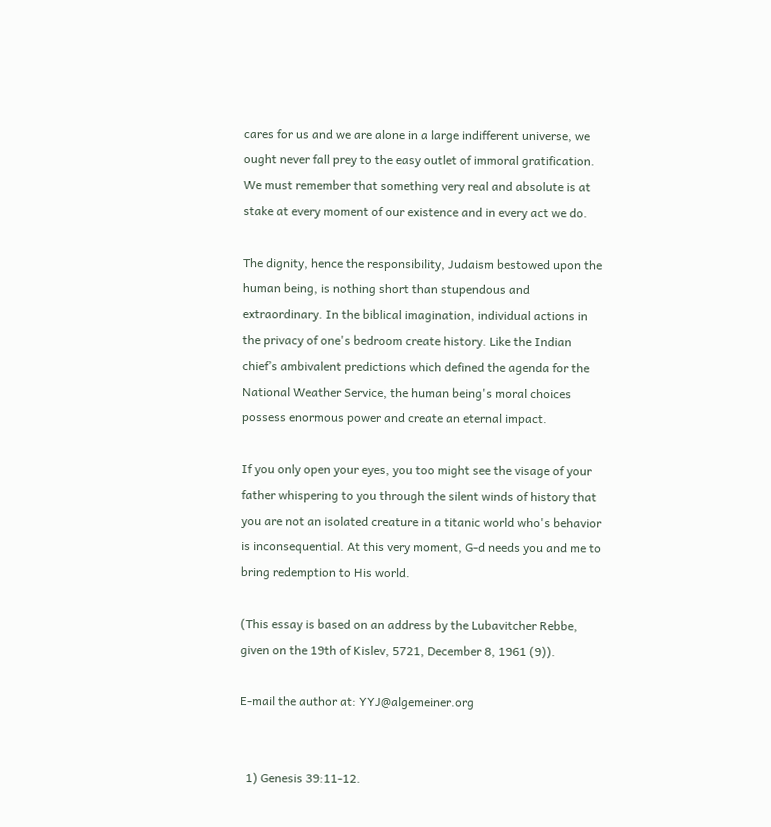cares for us and we are alone in a large indifferent universe, we ought never fall prey to the easy outlet of immoral gratification. We must remember that something very real and absolute is at stake at every moment of our existence and in every act we do.

The dignity, hence the responsibility, Judaism bestowed upon the human being, is nothing short than stupendous and extraordinary. In the biblical imagination, individual actions in the privacy of one's bedroom create history. Like the Indian chief’s ambivalent predictions which defined the agenda for the National Weather Service, the human being's moral choices possess enormous power and create an eternal impact.

If you only open your eyes, you too might see the visage of your father whispering to you through the silent winds of history that you are not an isolated creature in a titanic world who's behavior is inconsequential. At this very moment, G-d needs you and me to bring redemption to His world.

(This essay is based on an address by the Lubavitcher Rebbe, given on the 19th of Kislev, 5721, December 8, 1961 (9)).

E-mail the author at: YYJ@algemeiner.org


  1) Genesis 39:11-12.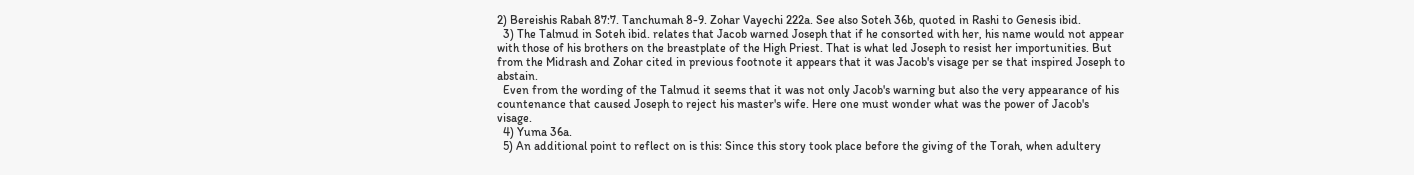2) Bereishis Rabah 87:7. Tanchumah 8-9. Zohar Vayechi 222a. See also Soteh 36b, quoted in Rashi to Genesis ibid.
  3) The Talmud in Soteh ibid. relates that Jacob warned Joseph that if he consorted with her, his name would not appear with those of his brothers on the breastplate of the High Priest. That is what led Joseph to resist her importunities. But from the Midrash and Zohar cited in previous footnote it appears that it was Jacob's visage per se that inspired Joseph to abstain.
  Even from the wording of the Talmud it seems that it was not only Jacob's warning but also the very appearance of his countenance that caused Joseph to reject his master's wife. Here one must wonder what was the power of Jacob's visage.
  4) Yuma 36a.
  5) An additional point to reflect on is this: Since this story took place before the giving of the Torah, when adultery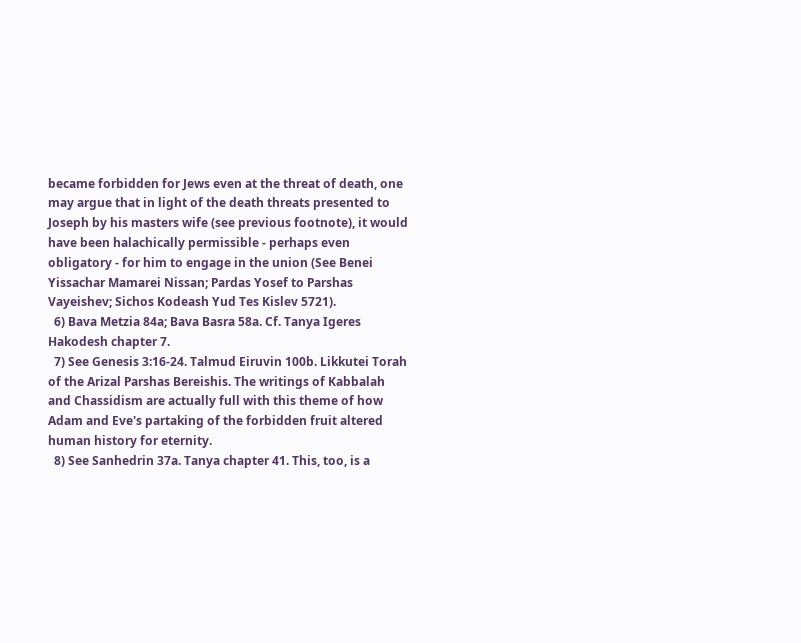became forbidden for Jews even at the threat of death, one may argue that in light of the death threats presented to Joseph by his masters wife (see previous footnote), it would have been halachically permissible - perhaps even obligatory - for him to engage in the union (See Benei Yissachar Mamarei Nissan; Pardas Yosef to Parshas Vayeishev; Sichos Kodeash Yud Tes Kislev 5721).
  6) Bava Metzia 84a; Bava Basra 58a. Cf. Tanya Igeres Hakodesh chapter 7.
  7) See Genesis 3:16-24. Talmud Eiruvin 100b. Likkutei Torah of the Arizal Parshas Bereishis. The writings of Kabbalah and Chassidism are actually full with this theme of how Adam and Eve's partaking of the forbidden fruit altered human history for eternity.
  8) See Sanhedrin 37a. Tanya chapter 41. This, too, is a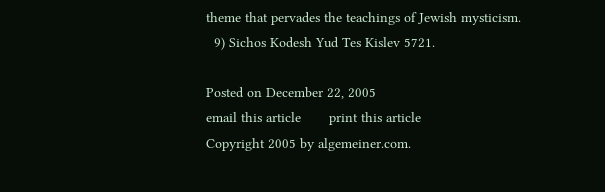theme that pervades the teachings of Jewish mysticism.
  9) Sichos Kodesh Yud Tes Kislev 5721.

Posted on December 22, 2005
email this article       print this article
Copyright 2005 by algemeiner.com.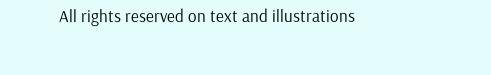All rights reserved on text and illustrations